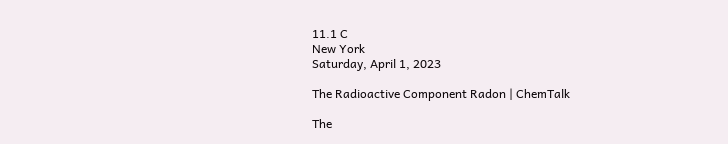11.1 C
New York
Saturday, April 1, 2023

The Radioactive Component Radon | ChemTalk

The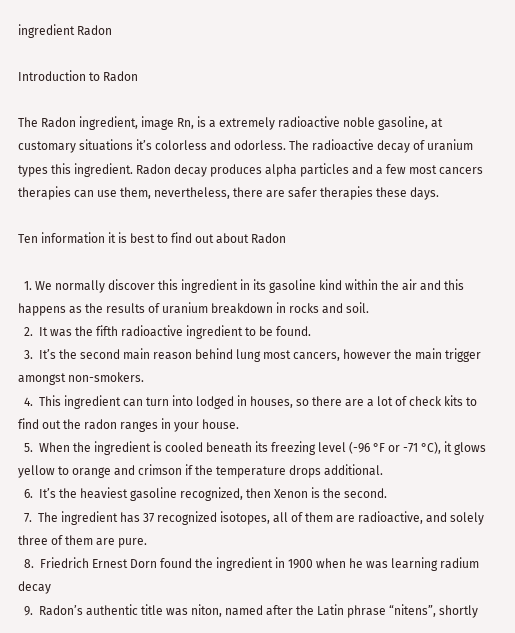ingredient Radon

Introduction to Radon

The Radon ingredient, image Rn, is a extremely radioactive noble gasoline, at customary situations it’s colorless and odorless. The radioactive decay of uranium types this ingredient. Radon decay produces alpha particles and a few most cancers therapies can use them, nevertheless, there are safer therapies these days.

Ten information it is best to find out about Radon

  1. We normally discover this ingredient in its gasoline kind within the air and this happens as the results of uranium breakdown in rocks and soil.
  2.  It was the fifth radioactive ingredient to be found.
  3.  It’s the second main reason behind lung most cancers, however the main trigger amongst non-smokers.
  4.  This ingredient can turn into lodged in houses, so there are a lot of check kits to find out the radon ranges in your house.
  5.  When the ingredient is cooled beneath its freezing level (-96 °F or -71 °C), it glows yellow to orange and crimson if the temperature drops additional.
  6.  It’s the heaviest gasoline recognized, then Xenon is the second.
  7.  The ingredient has 37 recognized isotopes, all of them are radioactive, and solely three of them are pure.
  8.  Friedrich Ernest Dorn found the ingredient in 1900 when he was learning radium decay
  9.  Radon’s authentic title was niton, named after the Latin phrase “nitens”, shortly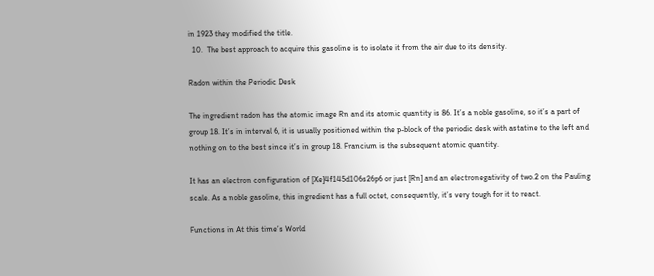in 1923 they modified the title.
  10.  The best approach to acquire this gasoline is to isolate it from the air due to its density.

Radon within the Periodic Desk

The ingredient radon has the atomic image Rn and its atomic quantity is 86. It’s a noble gasoline, so it’s a part of group 18. It’s in interval 6, it is usually positioned within the p-block of the periodic desk with astatine to the left and nothing on to the best since it’s in group 18. Francium is the subsequent atomic quantity.

It has an electron configuration of [Xe]4f145d106s26p6 or just [Rn] and an electronegativity of two.2 on the Pauling scale. As a noble gasoline, this ingredient has a full octet, consequently, it’s very tough for it to react.

Functions in At this time’s World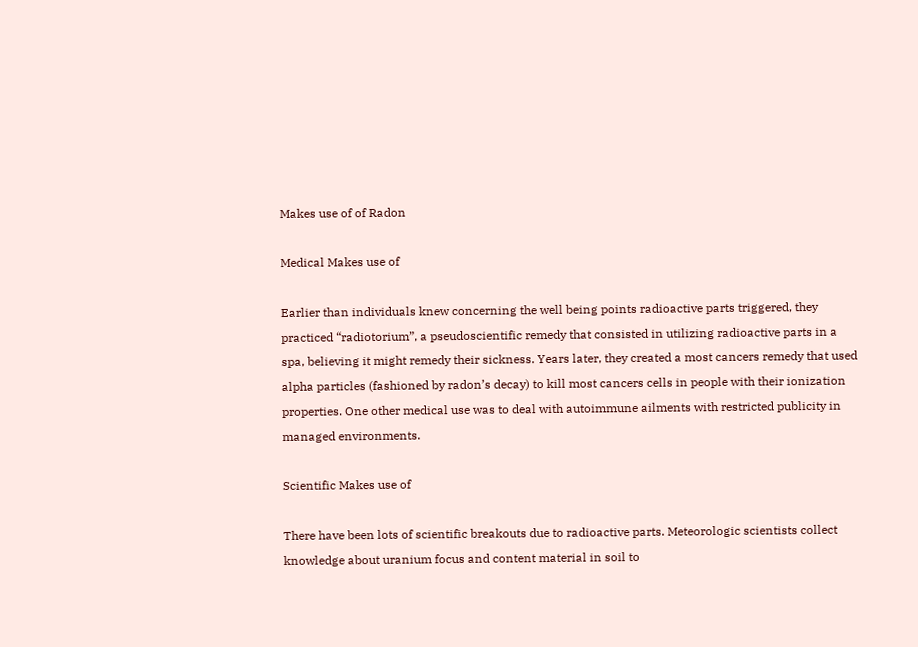Makes use of of Radon

Medical Makes use of

Earlier than individuals knew concerning the well being points radioactive parts triggered, they practiced “radiotorium”, a pseudoscientific remedy that consisted in utilizing radioactive parts in a spa, believing it might remedy their sickness. Years later, they created a most cancers remedy that used alpha particles (fashioned by radon’s decay) to kill most cancers cells in people with their ionization properties. One other medical use was to deal with autoimmune ailments with restricted publicity in managed environments.

Scientific Makes use of

There have been lots of scientific breakouts due to radioactive parts. Meteorologic scientists collect knowledge about uranium focus and content material in soil to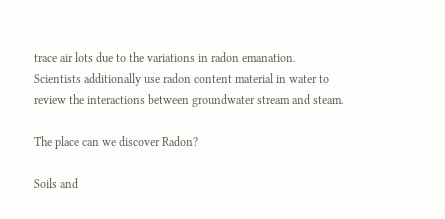trace air lots due to the variations in radon emanation. Scientists additionally use radon content material in water to review the interactions between groundwater stream and steam.

The place can we discover Radon?

Soils and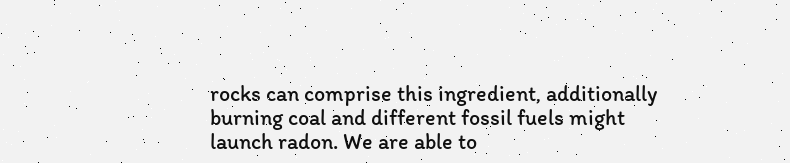rocks can comprise this ingredient, additionally burning coal and different fossil fuels might launch radon. We are able to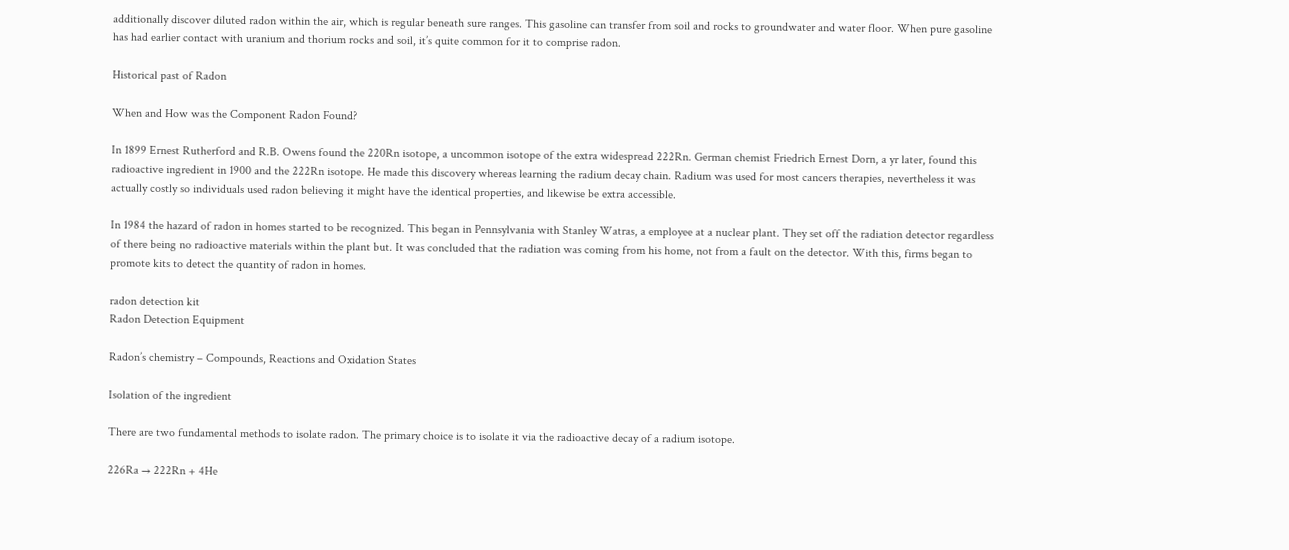additionally discover diluted radon within the air, which is regular beneath sure ranges. This gasoline can transfer from soil and rocks to groundwater and water floor. When pure gasoline has had earlier contact with uranium and thorium rocks and soil, it’s quite common for it to comprise radon.

Historical past of Radon

When and How was the Component Radon Found?

In 1899 Ernest Rutherford and R.B. Owens found the 220Rn isotope, a uncommon isotope of the extra widespread 222Rn. German chemist Friedrich Ernest Dorn, a yr later, found this radioactive ingredient in 1900 and the 222Rn isotope. He made this discovery whereas learning the radium decay chain. Radium was used for most cancers therapies, nevertheless it was actually costly so individuals used radon believing it might have the identical properties, and likewise be extra accessible.

In 1984 the hazard of radon in homes started to be recognized. This began in Pennsylvania with Stanley Watras, a employee at a nuclear plant. They set off the radiation detector regardless of there being no radioactive materials within the plant but. It was concluded that the radiation was coming from his home, not from a fault on the detector. With this, firms began to promote kits to detect the quantity of radon in homes.

radon detection kit
Radon Detection Equipment

Radon’s chemistry – Compounds, Reactions and Oxidation States

Isolation of the ingredient

There are two fundamental methods to isolate radon. The primary choice is to isolate it via the radioactive decay of a radium isotope.

226Ra → 222Rn + 4He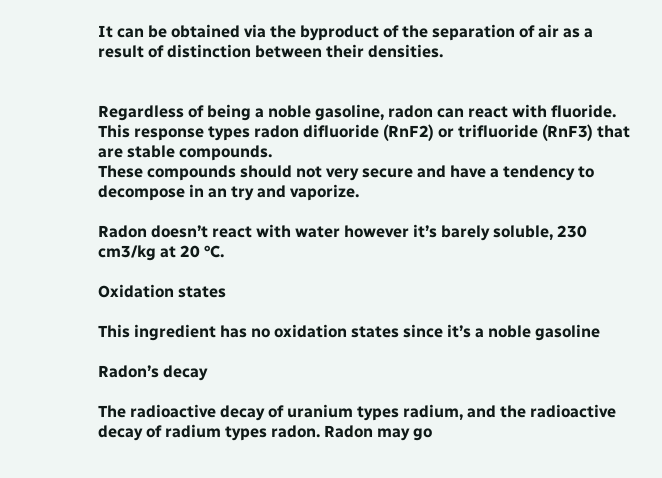It can be obtained via the byproduct of the separation of air as a result of distinction between their densities.


Regardless of being a noble gasoline, radon can react with fluoride. This response types radon difluoride (RnF2) or trifluoride (RnF3) that are stable compounds.
These compounds should not very secure and have a tendency to decompose in an try and vaporize.

Radon doesn’t react with water however it’s barely soluble, 230 cm3/kg at 20 °C.

Oxidation states

This ingredient has no oxidation states since it’s a noble gasoline

Radon’s decay

The radioactive decay of uranium types radium, and the radioactive decay of radium types radon. Radon may go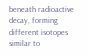beneath radioactive decay, forming different isotopes similar to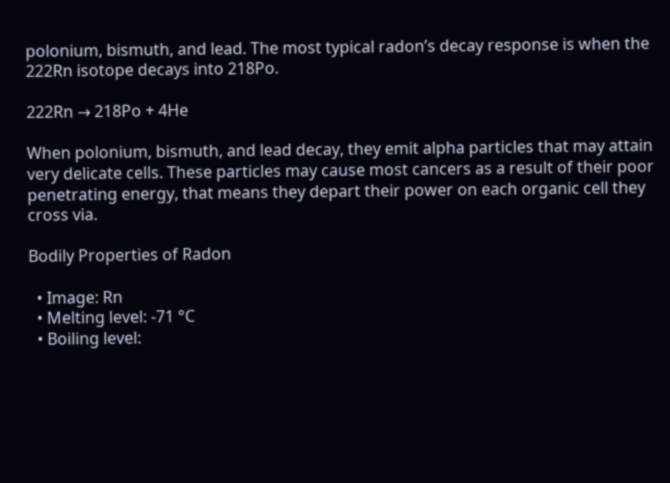polonium, bismuth, and lead. The most typical radon’s decay response is when the 222Rn isotope decays into 218Po.

222Rn → 218Po + 4He

When polonium, bismuth, and lead decay, they emit alpha particles that may attain very delicate cells. These particles may cause most cancers as a result of their poor penetrating energy, that means they depart their power on each organic cell they cross via.

Bodily Properties of Radon

  • Image: Rn
  • Melting level: -71 °C
  • Boiling level: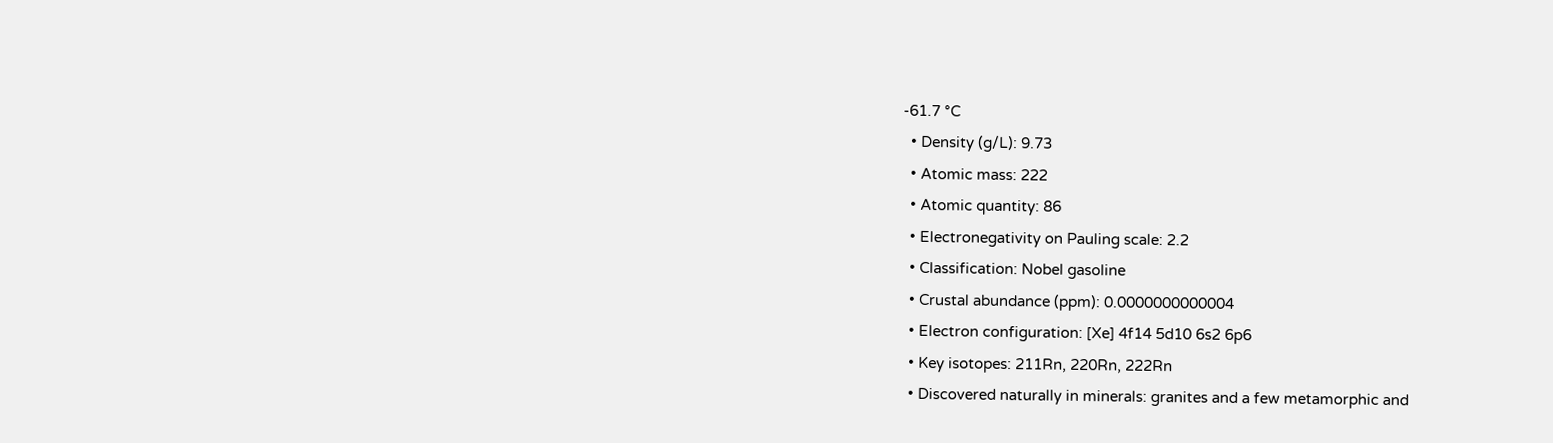-61.7 °C
  • Density (g/L): 9.73
  • Atomic mass: 222
  • Atomic quantity: 86
  • Electronegativity on Pauling scale: 2.2
  • Classification: Nobel gasoline
  • Crustal abundance (ppm): 0.0000000000004
  • Electron configuration: [Xe] 4f14 5d10 6s2 6p6
  • Key isotopes: 211Rn, 220Rn, 222Rn
  • Discovered naturally in minerals: granites and a few metamorphic and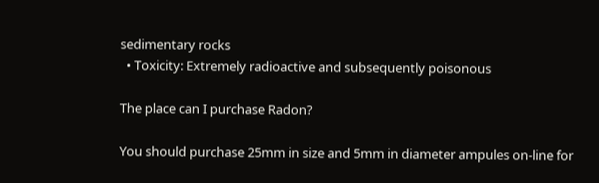sedimentary rocks
  • Toxicity: Extremely radioactive and subsequently poisonous

The place can I purchase Radon?

You should purchase 25mm in size and 5mm in diameter ampules on-line for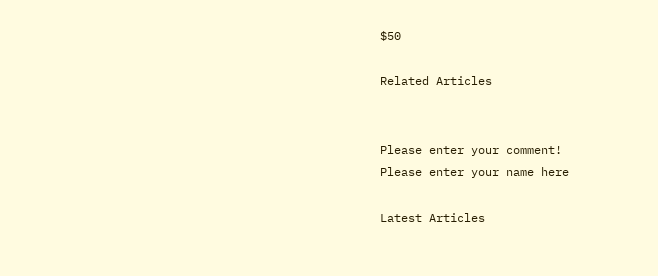$50

Related Articles


Please enter your comment!
Please enter your name here

Latest Articles